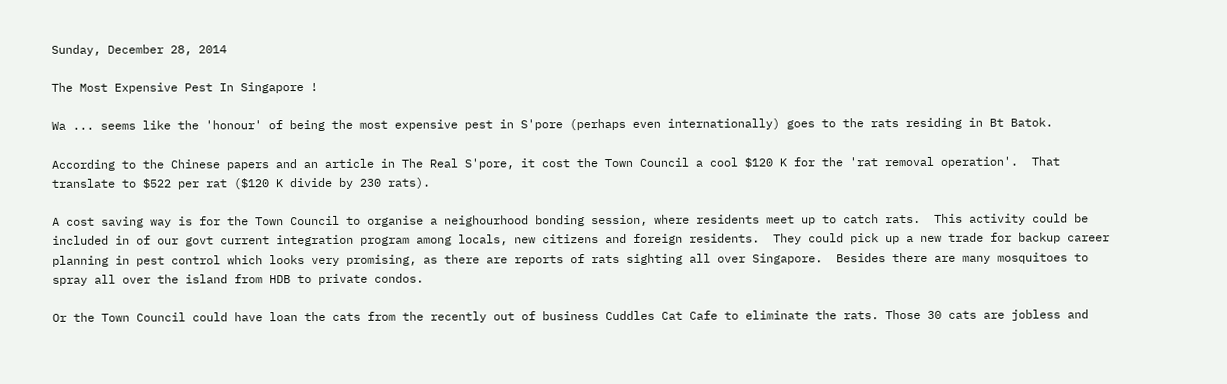Sunday, December 28, 2014

The Most Expensive Pest In Singapore !

Wa ... seems like the 'honour' of being the most expensive pest in S'pore (perhaps even internationally) goes to the rats residing in Bt Batok.

According to the Chinese papers and an article in The Real S'pore, it cost the Town Council a cool $120 K for the 'rat removal operation'.  That translate to $522 per rat ($120 K divide by 230 rats).

A cost saving way is for the Town Council to organise a neighourhood bonding session, where residents meet up to catch rats.  This activity could be included in of our govt current integration program among locals, new citizens and foreign residents.  They could pick up a new trade for backup career planning in pest control which looks very promising, as there are reports of rats sighting all over Singapore.  Besides there are many mosquitoes to spray all over the island from HDB to private condos.

Or the Town Council could have loan the cats from the recently out of business Cuddles Cat Cafe to eliminate the rats. Those 30 cats are jobless and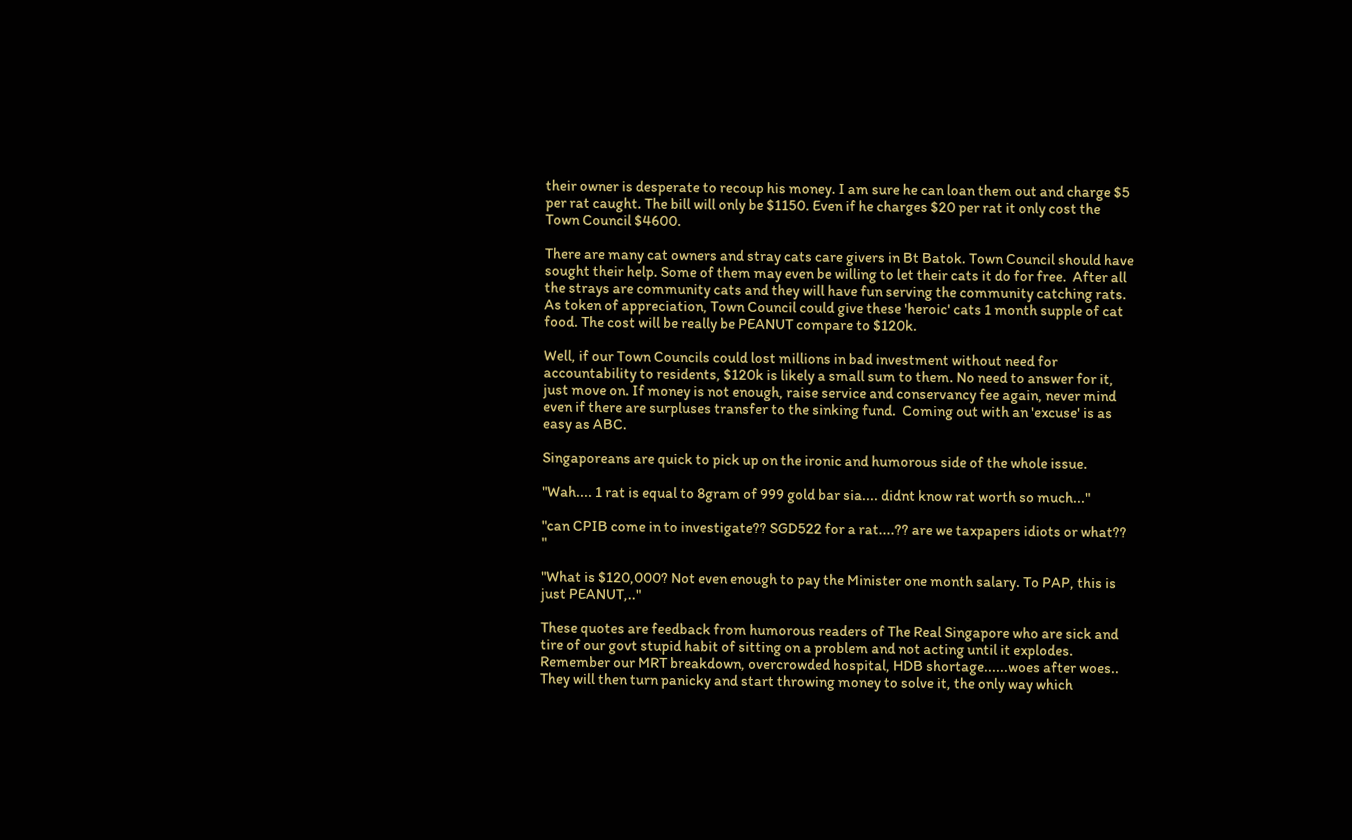their owner is desperate to recoup his money. I am sure he can loan them out and charge $5 per rat caught. The bill will only be $1150. Even if he charges $20 per rat it only cost the Town Council $4600.

There are many cat owners and stray cats care givers in Bt Batok. Town Council should have sought their help. Some of them may even be willing to let their cats it do for free.  After all the strays are community cats and they will have fun serving the community catching rats. As token of appreciation, Town Council could give these 'heroic' cats 1 month supple of cat food. The cost will be really be PEANUT compare to $120k.

Well, if our Town Councils could lost millions in bad investment without need for accountability to residents, $120k is likely a small sum to them. No need to answer for it, just move on. If money is not enough, raise service and conservancy fee again, never mind even if there are surpluses transfer to the sinking fund.  Coming out with an 'excuse' is as easy as ABC.

Singaporeans are quick to pick up on the ironic and humorous side of the whole issue.

"Wah.... 1 rat is equal to 8gram of 999 gold bar sia.... didnt know rat worth so much..."

"can CPIB come in to investigate?? SGD522 for a rat....?? are we taxpapers idiots or what?? "

"What is $120,000? Not even enough to pay the Minister one month salary. To PAP, this is just PEANUT,.."

These quotes are feedback from humorous readers of The Real Singapore who are sick and tire of our govt stupid habit of sitting on a problem and not acting until it explodes. Remember our MRT breakdown, overcrowded hospital, HDB shortage......woes after woes.. They will then turn panicky and start throwing money to solve it, the only way which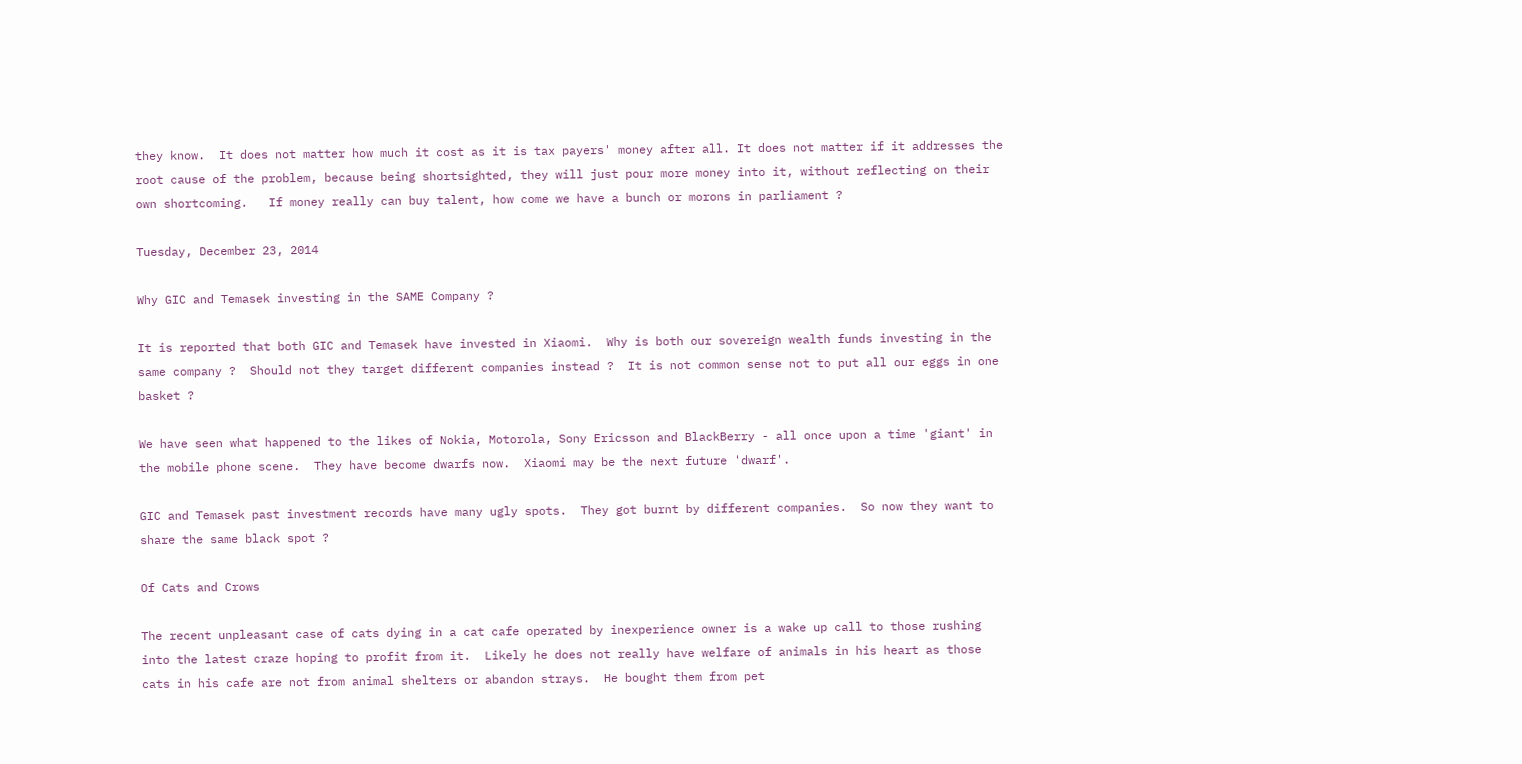they know.  It does not matter how much it cost as it is tax payers' money after all. It does not matter if it addresses the root cause of the problem, because being shortsighted, they will just pour more money into it, without reflecting on their own shortcoming.   If money really can buy talent, how come we have a bunch or morons in parliament ?

Tuesday, December 23, 2014

Why GIC and Temasek investing in the SAME Company ?

It is reported that both GIC and Temasek have invested in Xiaomi.  Why is both our sovereign wealth funds investing in the same company ?  Should not they target different companies instead ?  It is not common sense not to put all our eggs in one basket ?

We have seen what happened to the likes of Nokia, Motorola, Sony Ericsson and BlackBerry - all once upon a time 'giant' in the mobile phone scene.  They have become dwarfs now.  Xiaomi may be the next future 'dwarf'.

GIC and Temasek past investment records have many ugly spots.  They got burnt by different companies.  So now they want to share the same black spot ?

Of Cats and Crows

The recent unpleasant case of cats dying in a cat cafe operated by inexperience owner is a wake up call to those rushing into the latest craze hoping to profit from it.  Likely he does not really have welfare of animals in his heart as those cats in his cafe are not from animal shelters or abandon strays.  He bought them from pet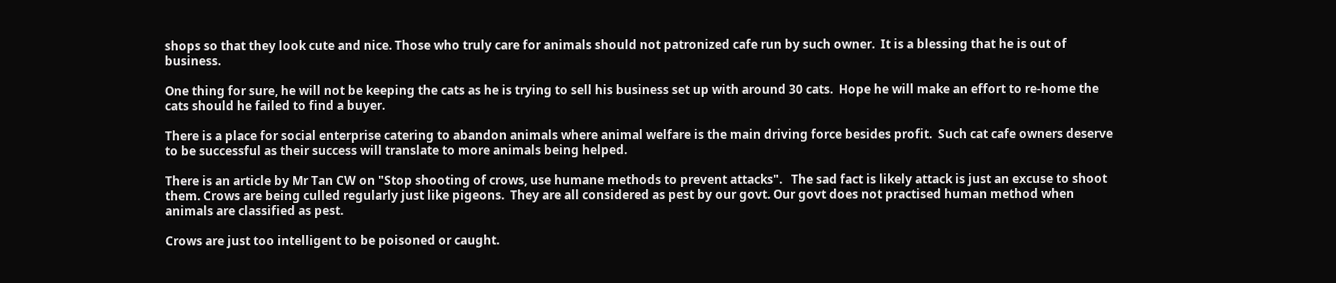shops so that they look cute and nice. Those who truly care for animals should not patronized cafe run by such owner.  It is a blessing that he is out of business.

One thing for sure, he will not be keeping the cats as he is trying to sell his business set up with around 30 cats.  Hope he will make an effort to re-home the cats should he failed to find a buyer.

There is a place for social enterprise catering to abandon animals where animal welfare is the main driving force besides profit.  Such cat cafe owners deserve to be successful as their success will translate to more animals being helped.

There is an article by Mr Tan CW on "Stop shooting of crows, use humane methods to prevent attacks".   The sad fact is likely attack is just an excuse to shoot them. Crows are being culled regularly just like pigeons.  They are all considered as pest by our govt. Our govt does not practised human method when animals are classified as pest.

Crows are just too intelligent to be poisoned or caught.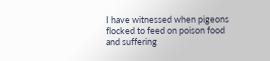I have witnessed when pigeons flocked to feed on poison food and suffering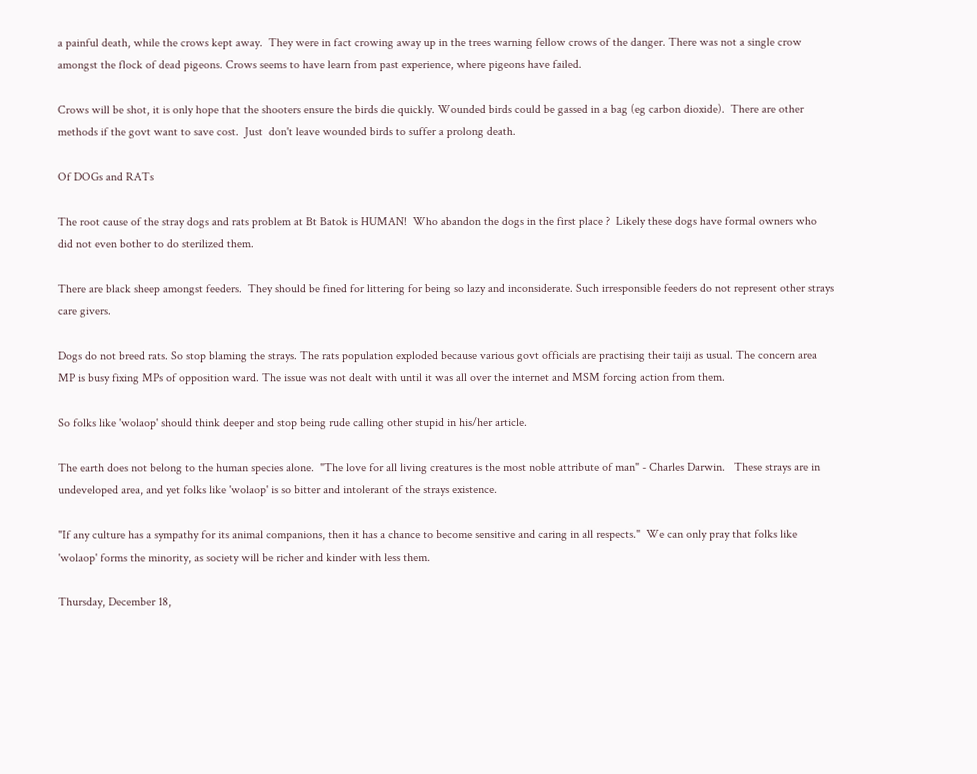a painful death, while the crows kept away.  They were in fact crowing away up in the trees warning fellow crows of the danger. There was not a single crow amongst the flock of dead pigeons. Crows seems to have learn from past experience, where pigeons have failed.

Crows will be shot, it is only hope that the shooters ensure the birds die quickly. Wounded birds could be gassed in a bag (eg carbon dioxide).  There are other methods if the govt want to save cost.  Just  don't leave wounded birds to suffer a prolong death.

Of DOGs and RATs

The root cause of the stray dogs and rats problem at Bt Batok is HUMAN!  Who abandon the dogs in the first place ?  Likely these dogs have formal owners who did not even bother to do sterilized them.

There are black sheep amongst feeders.  They should be fined for littering for being so lazy and inconsiderate. Such irresponsible feeders do not represent other strays care givers.

Dogs do not breed rats. So stop blaming the strays. The rats population exploded because various govt officials are practising their taiji as usual. The concern area MP is busy fixing MPs of opposition ward. The issue was not dealt with until it was all over the internet and MSM forcing action from them.

So folks like 'wolaop' should think deeper and stop being rude calling other stupid in his/her article.

The earth does not belong to the human species alone.  "The love for all living creatures is the most noble attribute of man" - Charles Darwin.   These strays are in undeveloped area, and yet folks like 'wolaop' is so bitter and intolerant of the strays existence.

"If any culture has a sympathy for its animal companions, then it has a chance to become sensitive and caring in all respects."  We can only pray that folks like 'wolaop' forms the minority, as society will be richer and kinder with less them.

Thursday, December 18,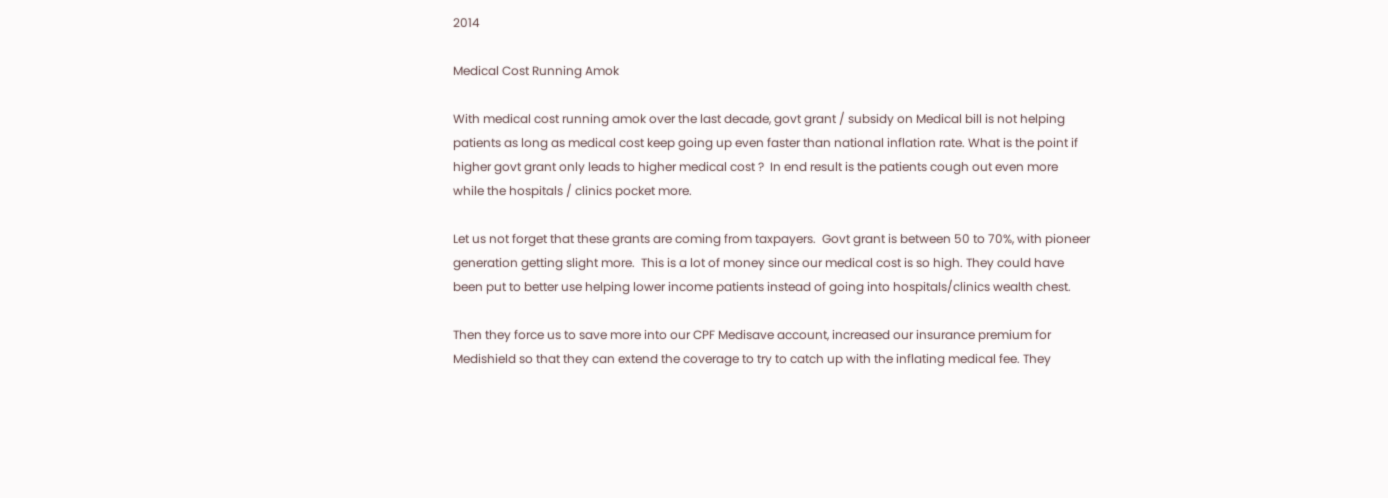2014

Medical Cost Running Amok

With medical cost running amok over the last decade, govt grant / subsidy on Medical bill is not helping patients as long as medical cost keep going up even faster than national inflation rate. What is the point if higher govt grant only leads to higher medical cost ?  In end result is the patients cough out even more while the hospitals / clinics pocket more.

Let us not forget that these grants are coming from taxpayers.  Govt grant is between 50 to 70%, with pioneer generation getting slight more.  This is a lot of money since our medical cost is so high. They could have been put to better use helping lower income patients instead of going into hospitals/clinics wealth chest.

Then they force us to save more into our CPF Medisave account, increased our insurance premium for Medishield so that they can extend the coverage to try to catch up with the inflating medical fee. They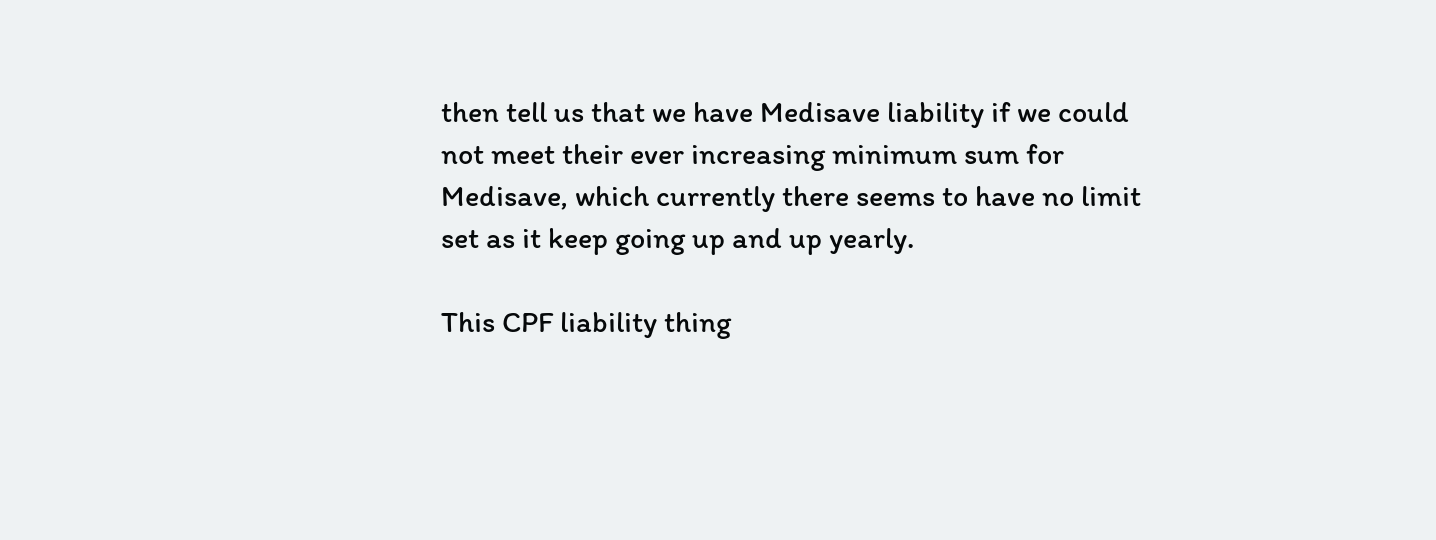then tell us that we have Medisave liability if we could not meet their ever increasing minimum sum for Medisave, which currently there seems to have no limit set as it keep going up and up yearly.

This CPF liability thing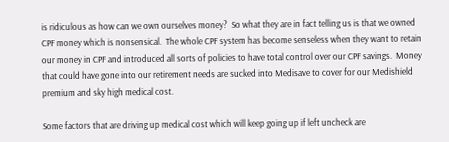is ridiculous as how can we own ourselves money?  So what they are in fact telling us is that we owned CPF money which is nonsensical.  The whole CPF system has become senseless when they want to retain our money in CPF and introduced all sorts of policies to have total control over our CPF savings.  Money that could have gone into our retirement needs are sucked into Medisave to cover for our Medishield premium and sky high medical cost.

Some factors that are driving up medical cost which will keep going up if left uncheck are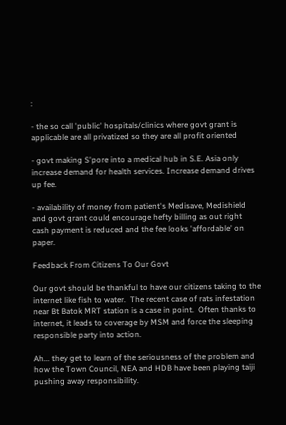:

- the so call 'public' hospitals/clinics where govt grant is applicable are all privatized so they are all profit oriented

- govt making S'pore into a medical hub in S.E. Asia only increase demand for health services. Increase demand drives up fee.

- availability of money from patient's Medisave, Medishield and govt grant could encourage hefty billing as out right cash payment is reduced and the fee looks 'affordable' on paper.

Feedback From Citizens To Our Govt

Our govt should be thankful to have our citizens taking to the internet like fish to water.  The recent case of rats infestation near Bt Batok MRT station is a case in point.  Often thanks to internet, it leads to coverage by MSM and force the sleeping responsible party into action.

Ah... they get to learn of the seriousness of the problem and how the Town Council, NEA and HDB have been playing taiji pushing away responsibility.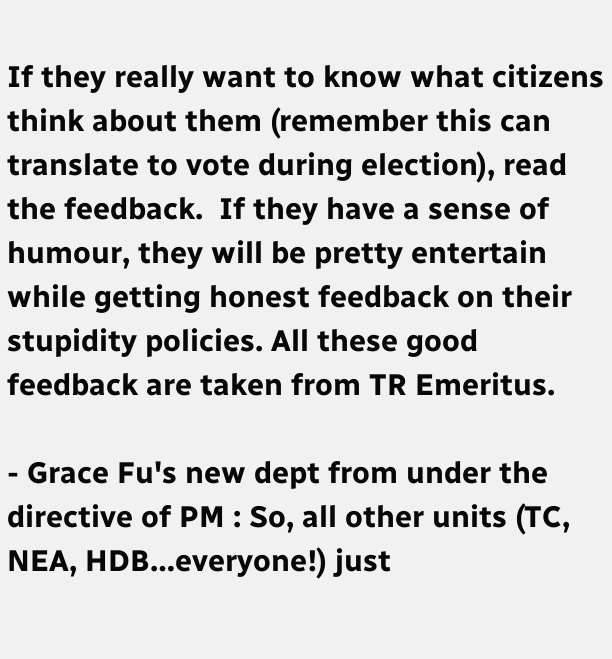If they really want to know what citizens think about them (remember this can translate to vote during election), read the feedback.  If they have a sense of humour, they will be pretty entertain while getting honest feedback on their stupidity policies. All these good feedback are taken from TR Emeritus.

- Grace Fu's new dept from under the directive of PM : So, all other units (TC, NEA, HDB…everyone!) just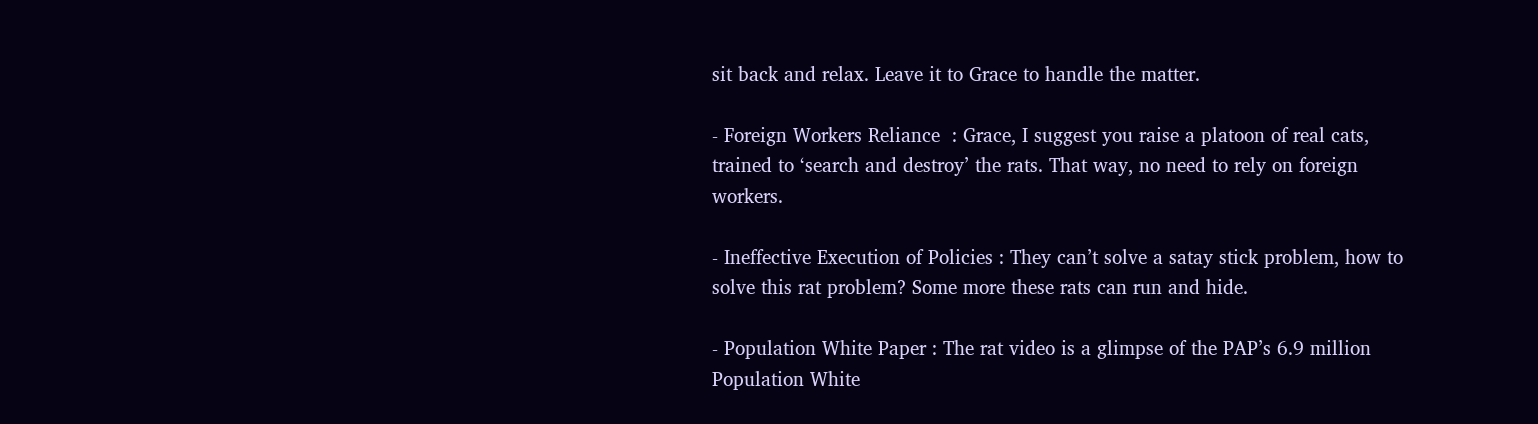sit back and relax. Leave it to Grace to handle the matter.

- Foreign Workers Reliance  : Grace, I suggest you raise a platoon of real cats, trained to ‘search and destroy’ the rats. That way, no need to rely on foreign workers.

- Ineffective Execution of Policies : They can’t solve a satay stick problem, how to solve this rat problem? Some more these rats can run and hide.

- Population White Paper : The rat video is a glimpse of the PAP’s 6.9 million Population White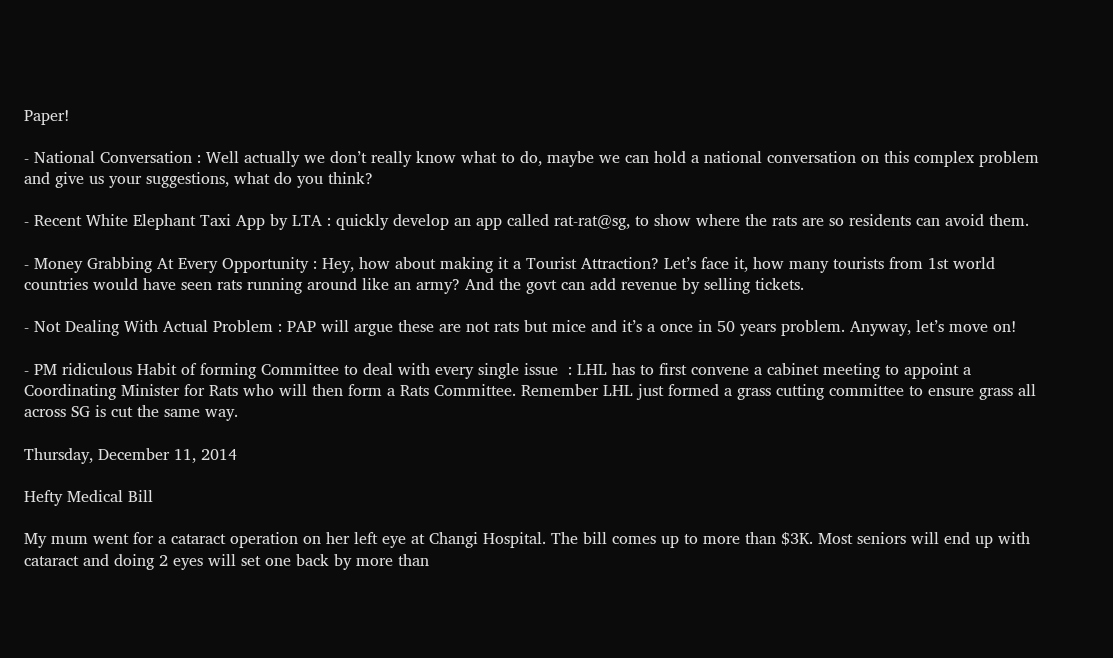Paper!

- National Conversation : Well actually we don’t really know what to do, maybe we can hold a national conversation on this complex problem and give us your suggestions, what do you think?

- Recent White Elephant Taxi App by LTA : quickly develop an app called rat-rat@sg, to show where the rats are so residents can avoid them.

- Money Grabbing At Every Opportunity : Hey, how about making it a Tourist Attraction? Let’s face it, how many tourists from 1st world countries would have seen rats running around like an army? And the govt can add revenue by selling tickets.

- Not Dealing With Actual Problem : PAP will argue these are not rats but mice and it’s a once in 50 years problem. Anyway, let’s move on!

- PM ridiculous Habit of forming Committee to deal with every single issue  : LHL has to first convene a cabinet meeting to appoint a Coordinating Minister for Rats who will then form a Rats Committee. Remember LHL just formed a grass cutting committee to ensure grass all across SG is cut the same way.

Thursday, December 11, 2014

Hefty Medical Bill

My mum went for a cataract operation on her left eye at Changi Hospital. The bill comes up to more than $3K. Most seniors will end up with cataract and doing 2 eyes will set one back by more than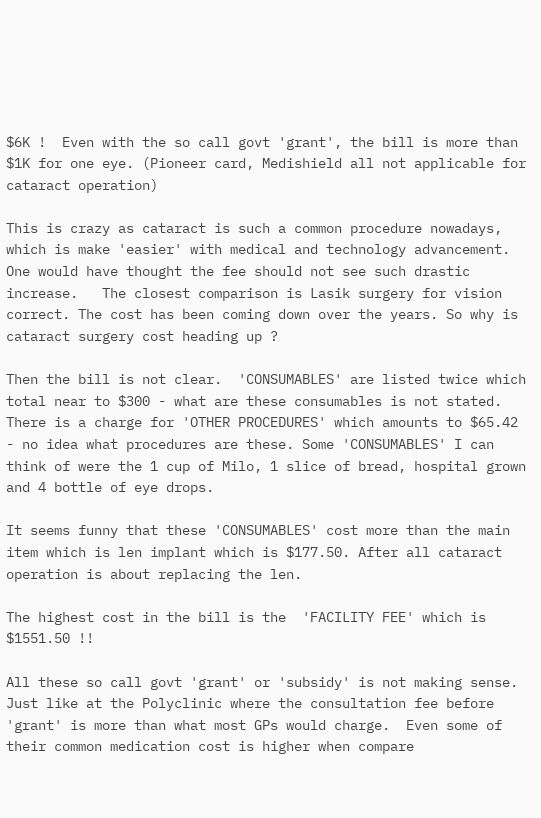$6K !  Even with the so call govt 'grant', the bill is more than $1K for one eye. (Pioneer card, Medishield all not applicable for cataract operation)

This is crazy as cataract is such a common procedure nowadays, which is make 'easier' with medical and technology advancement. One would have thought the fee should not see such drastic increase.   The closest comparison is Lasik surgery for vision correct. The cost has been coming down over the years. So why is cataract surgery cost heading up ?

Then the bill is not clear.  'CONSUMABLES' are listed twice which total near to $300 - what are these consumables is not stated.  There is a charge for 'OTHER PROCEDURES' which amounts to $65.42  - no idea what procedures are these. Some 'CONSUMABLES' I can think of were the 1 cup of Milo, 1 slice of bread, hospital grown and 4 bottle of eye drops.

It seems funny that these 'CONSUMABLES' cost more than the main item which is len implant which is $177.50. After all cataract operation is about replacing the len.

The highest cost in the bill is the  'FACILITY FEE' which is  $1551.50 !!

All these so call govt 'grant' or 'subsidy' is not making sense. Just like at the Polyclinic where the consultation fee before 'grant' is more than what most GPs would charge.  Even some of their common medication cost is higher when compare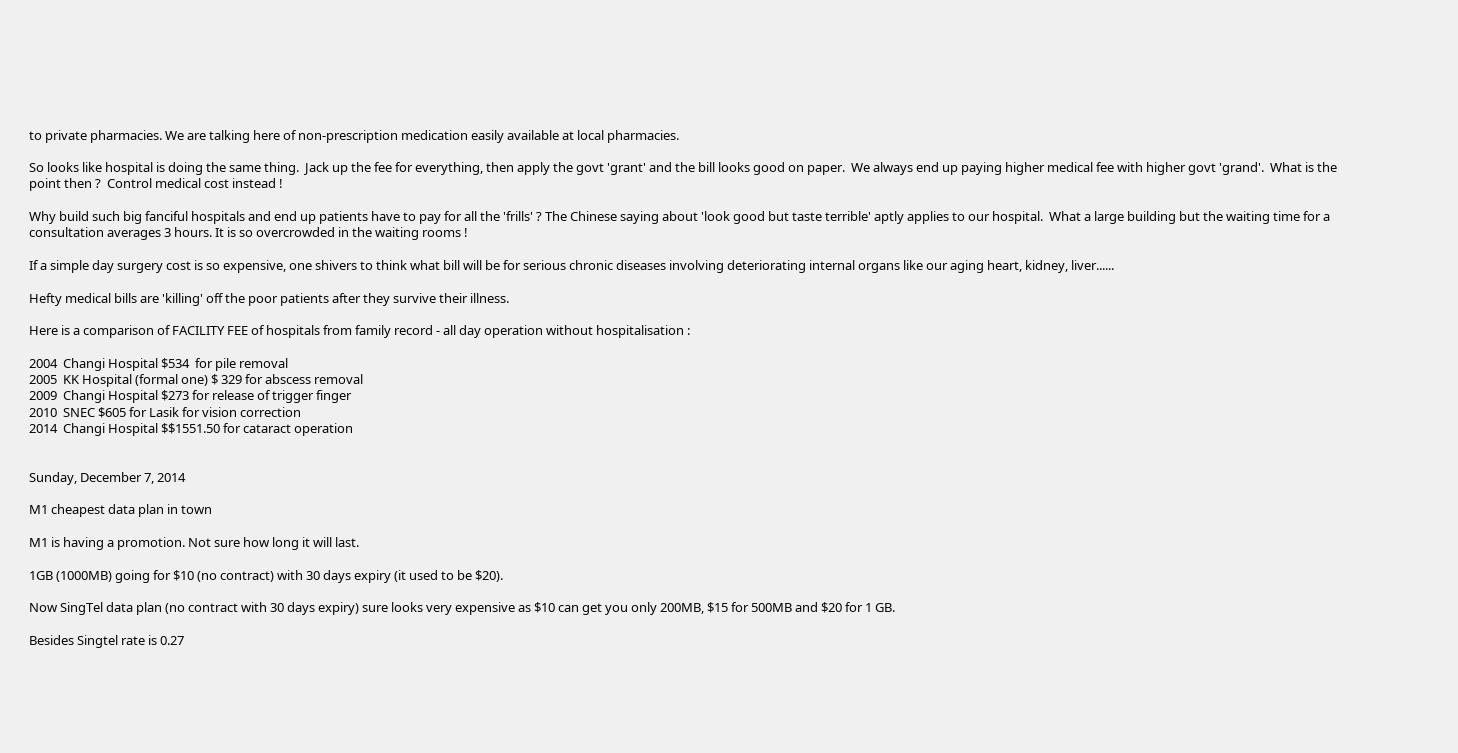to private pharmacies. We are talking here of non-prescription medication easily available at local pharmacies.

So looks like hospital is doing the same thing.  Jack up the fee for everything, then apply the govt 'grant' and the bill looks good on paper.  We always end up paying higher medical fee with higher govt 'grand'.  What is the point then ?  Control medical cost instead !

Why build such big fanciful hospitals and end up patients have to pay for all the 'frills' ? The Chinese saying about 'look good but taste terrible' aptly applies to our hospital.  What a large building but the waiting time for a consultation averages 3 hours. It is so overcrowded in the waiting rooms !

If a simple day surgery cost is so expensive, one shivers to think what bill will be for serious chronic diseases involving deteriorating internal organs like our aging heart, kidney, liver......

Hefty medical bills are 'killing' off the poor patients after they survive their illness.

Here is a comparison of FACILITY FEE of hospitals from family record - all day operation without hospitalisation :

2004  Changi Hospital $534  for pile removal
2005  KK Hospital (formal one) $ 329 for abscess removal
2009  Changi Hospital $273 for release of trigger finger
2010  SNEC $605 for Lasik for vision correction
2014  Changi Hospital $$1551.50 for cataract operation


Sunday, December 7, 2014

M1 cheapest data plan in town

M1 is having a promotion. Not sure how long it will last.

1GB (1000MB) going for $10 (no contract) with 30 days expiry (it used to be $20).

Now SingTel data plan (no contract with 30 days expiry) sure looks very expensive as $10 can get you only 200MB, $15 for 500MB and $20 for 1 GB.

Besides Singtel rate is 0.27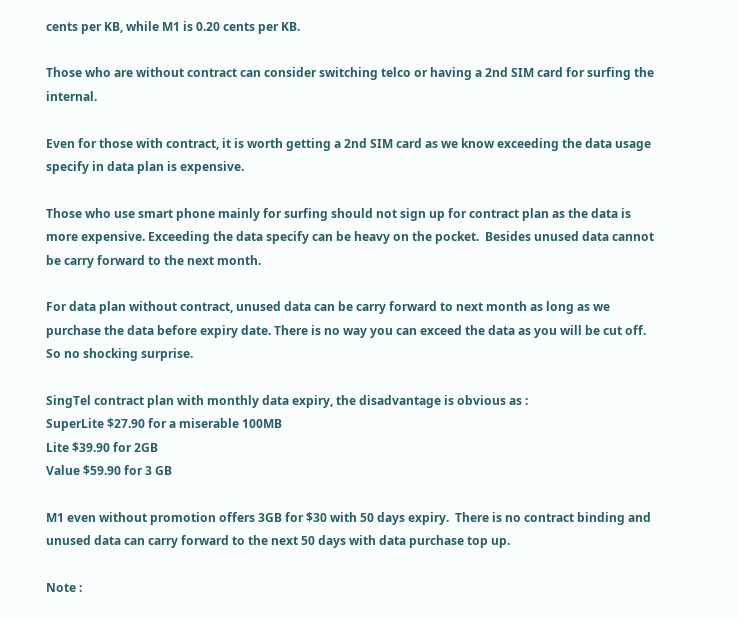cents per KB, while M1 is 0.20 cents per KB.

Those who are without contract can consider switching telco or having a 2nd SIM card for surfing the internal.

Even for those with contract, it is worth getting a 2nd SIM card as we know exceeding the data usage specify in data plan is expensive.

Those who use smart phone mainly for surfing should not sign up for contract plan as the data is more expensive. Exceeding the data specify can be heavy on the pocket.  Besides unused data cannot be carry forward to the next month.

For data plan without contract, unused data can be carry forward to next month as long as we purchase the data before expiry date. There is no way you can exceed the data as you will be cut off. So no shocking surprise.

SingTel contract plan with monthly data expiry, the disadvantage is obvious as :
SuperLite $27.90 for a miserable 100MB
Lite $39.90 for 2GB
Value $59.90 for 3 GB

M1 even without promotion offers 3GB for $30 with 50 days expiry.  There is no contract binding and unused data can carry forward to the next 50 days with data purchase top up.

Note :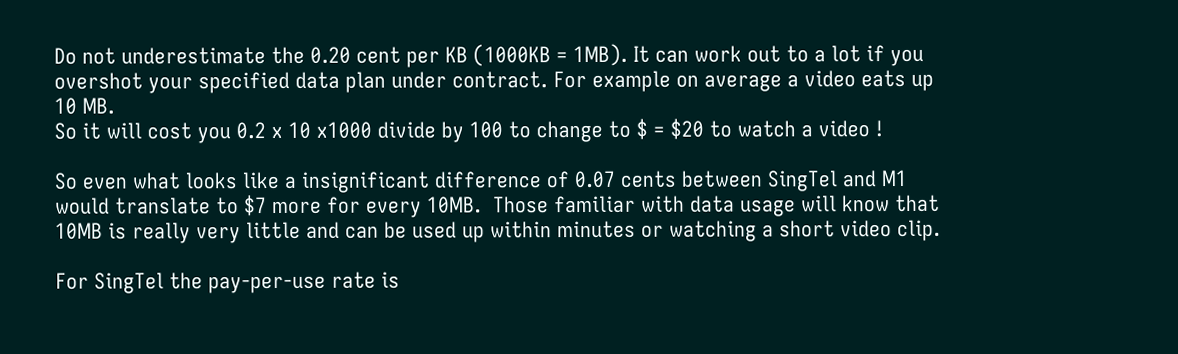Do not underestimate the 0.20 cent per KB (1000KB = 1MB). It can work out to a lot if you overshot your specified data plan under contract. For example on average a video eats up 10 MB.
So it will cost you 0.2 x 10 x1000 divide by 100 to change to $ = $20 to watch a video !

So even what looks like a insignificant difference of 0.07 cents between SingTel and M1 would translate to $7 more for every 10MB.  Those familiar with data usage will know that 10MB is really very little and can be used up within minutes or watching a short video clip.

For SingTel the pay-per-use rate is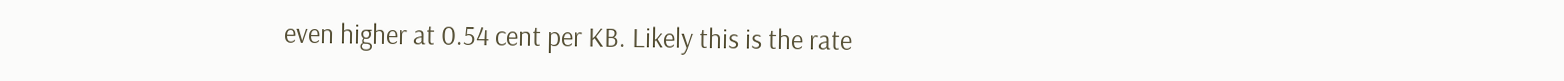even higher at 0.54 cent per KB. Likely this is the rate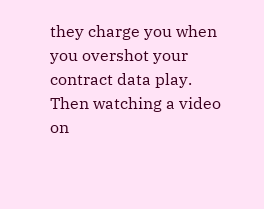they charge you when you overshot your contract data play. Then watching a video on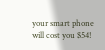your smart phone will cost you $54!